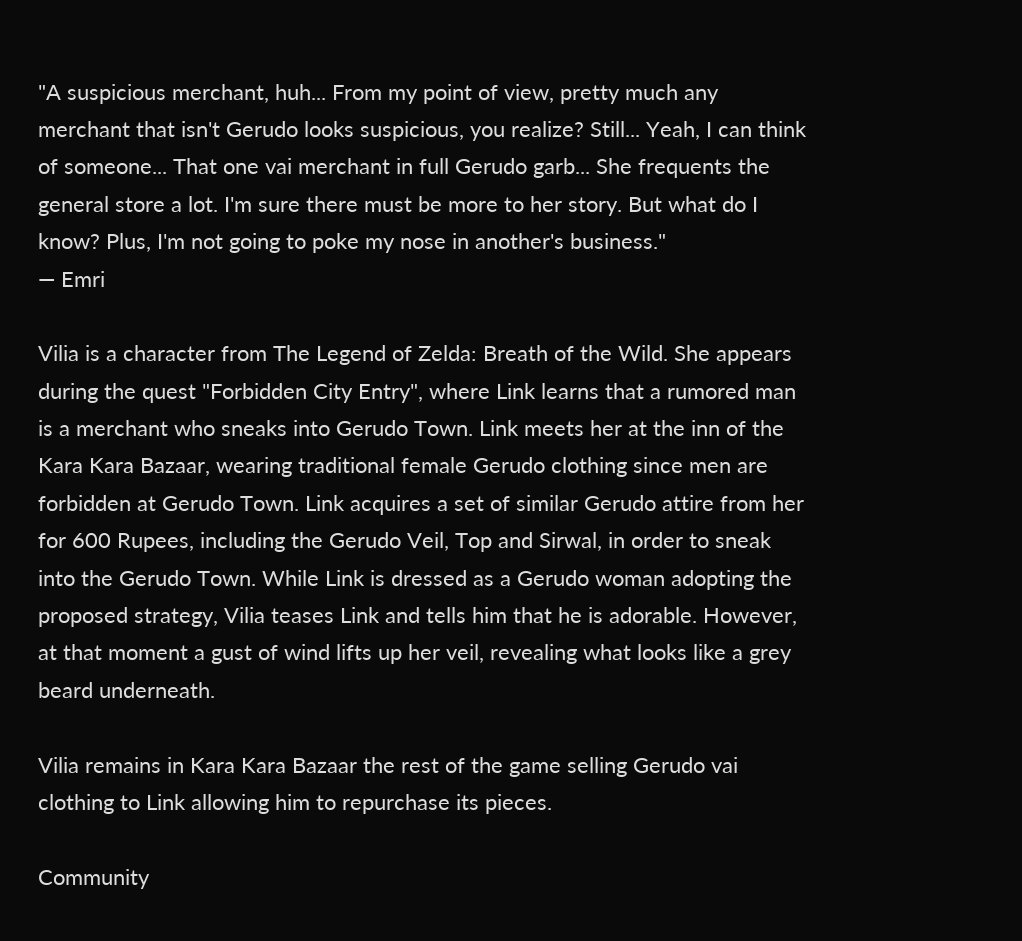"A suspicious merchant, huh... From my point of view, pretty much any merchant that isn't Gerudo looks suspicious, you realize? Still... Yeah, I can think of someone... That one vai merchant in full Gerudo garb... She frequents the general store a lot. I'm sure there must be more to her story. But what do I know? Plus, I'm not going to poke my nose in another's business."
— Emri

Vilia is a character from The Legend of Zelda: Breath of the Wild. She appears during the quest "Forbidden City Entry", where Link learns that a rumored man is a merchant who sneaks into Gerudo Town. Link meets her at the inn of the Kara Kara Bazaar, wearing traditional female Gerudo clothing since men are forbidden at Gerudo Town. Link acquires a set of similar Gerudo attire from her for 600 Rupees, including the Gerudo Veil, Top and Sirwal, in order to sneak into the Gerudo Town. While Link is dressed as a Gerudo woman adopting the proposed strategy, Vilia teases Link and tells him that he is adorable. However, at that moment a gust of wind lifts up her veil, revealing what looks like a grey beard underneath.

Vilia remains in Kara Kara Bazaar the rest of the game selling Gerudo vai clothing to Link allowing him to repurchase its pieces.

Community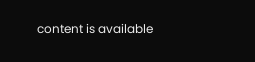content is available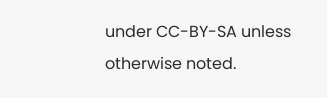under CC-BY-SA unless otherwise noted.